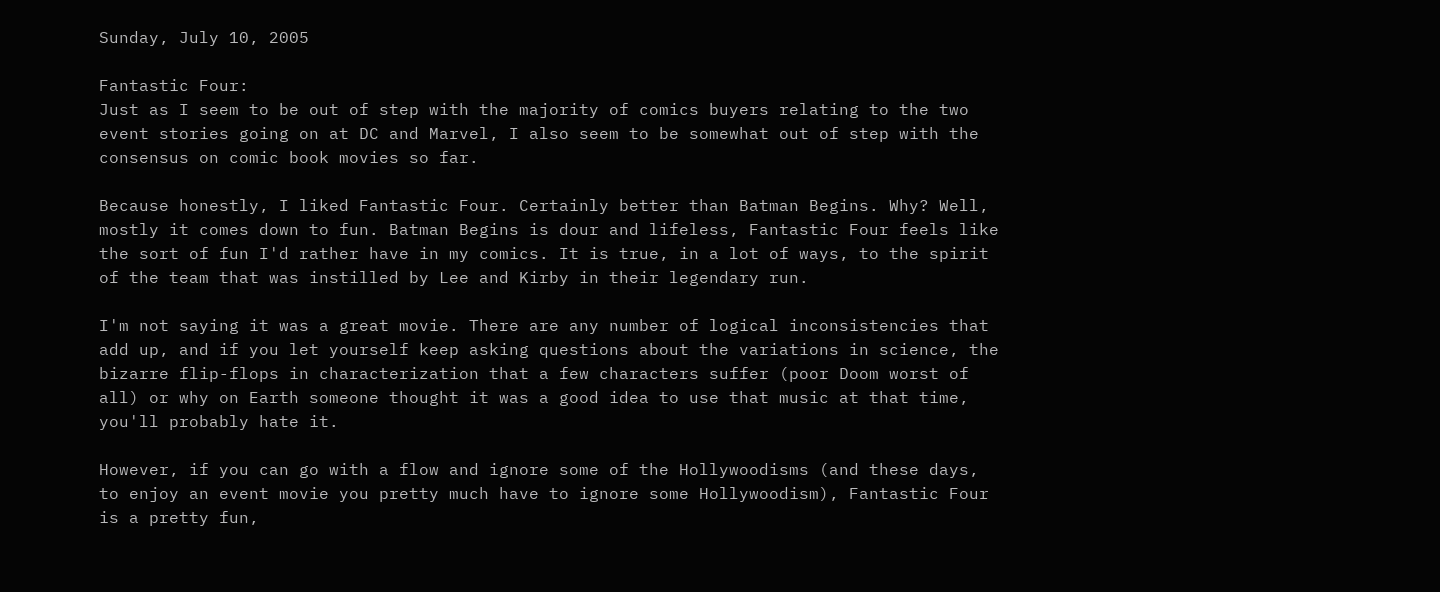Sunday, July 10, 2005

Fantastic Four:
Just as I seem to be out of step with the majority of comics buyers relating to the two event stories going on at DC and Marvel, I also seem to be somewhat out of step with the consensus on comic book movies so far.

Because honestly, I liked Fantastic Four. Certainly better than Batman Begins. Why? Well, mostly it comes down to fun. Batman Begins is dour and lifeless, Fantastic Four feels like the sort of fun I'd rather have in my comics. It is true, in a lot of ways, to the spirit of the team that was instilled by Lee and Kirby in their legendary run.

I'm not saying it was a great movie. There are any number of logical inconsistencies that add up, and if you let yourself keep asking questions about the variations in science, the bizarre flip-flops in characterization that a few characters suffer (poor Doom worst of all) or why on Earth someone thought it was a good idea to use that music at that time, you'll probably hate it.

However, if you can go with a flow and ignore some of the Hollywoodisms (and these days, to enjoy an event movie you pretty much have to ignore some Hollywoodism), Fantastic Four is a pretty fun,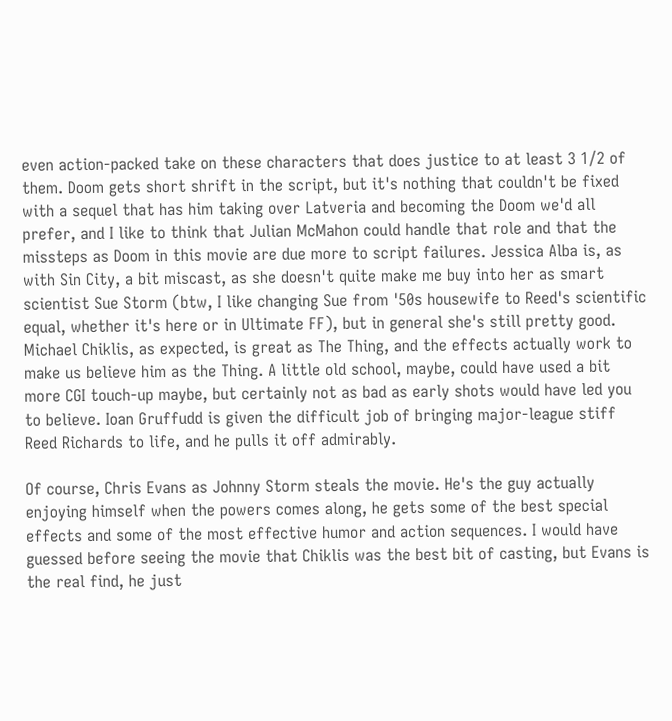even action-packed take on these characters that does justice to at least 3 1/2 of them. Doom gets short shrift in the script, but it's nothing that couldn't be fixed with a sequel that has him taking over Latveria and becoming the Doom we'd all prefer, and I like to think that Julian McMahon could handle that role and that the missteps as Doom in this movie are due more to script failures. Jessica Alba is, as with Sin City, a bit miscast, as she doesn't quite make me buy into her as smart scientist Sue Storm (btw, I like changing Sue from '50s housewife to Reed's scientific equal, whether it's here or in Ultimate FF), but in general she's still pretty good. Michael Chiklis, as expected, is great as The Thing, and the effects actually work to make us believe him as the Thing. A little old school, maybe, could have used a bit more CGI touch-up maybe, but certainly not as bad as early shots would have led you to believe. Ioan Gruffudd is given the difficult job of bringing major-league stiff Reed Richards to life, and he pulls it off admirably.

Of course, Chris Evans as Johnny Storm steals the movie. He's the guy actually enjoying himself when the powers comes along, he gets some of the best special effects and some of the most effective humor and action sequences. I would have guessed before seeing the movie that Chiklis was the best bit of casting, but Evans is the real find, he just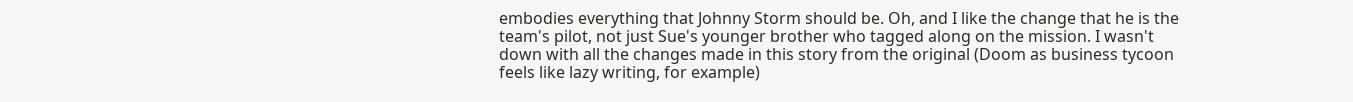embodies everything that Johnny Storm should be. Oh, and I like the change that he is the team's pilot, not just Sue's younger brother who tagged along on the mission. I wasn't down with all the changes made in this story from the original (Doom as business tycoon feels like lazy writing, for example)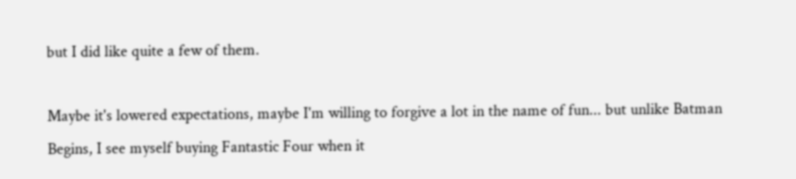but I did like quite a few of them.

Maybe it's lowered expectations, maybe I'm willing to forgive a lot in the name of fun... but unlike Batman Begins, I see myself buying Fantastic Four when it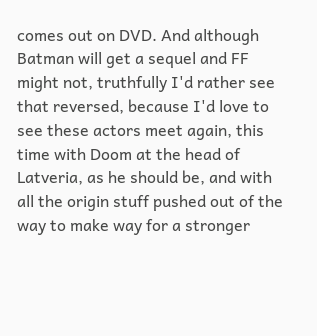comes out on DVD. And although Batman will get a sequel and FF might not, truthfully I'd rather see that reversed, because I'd love to see these actors meet again, this time with Doom at the head of Latveria, as he should be, and with all the origin stuff pushed out of the way to make way for a stronger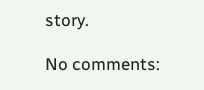story.

No comments: